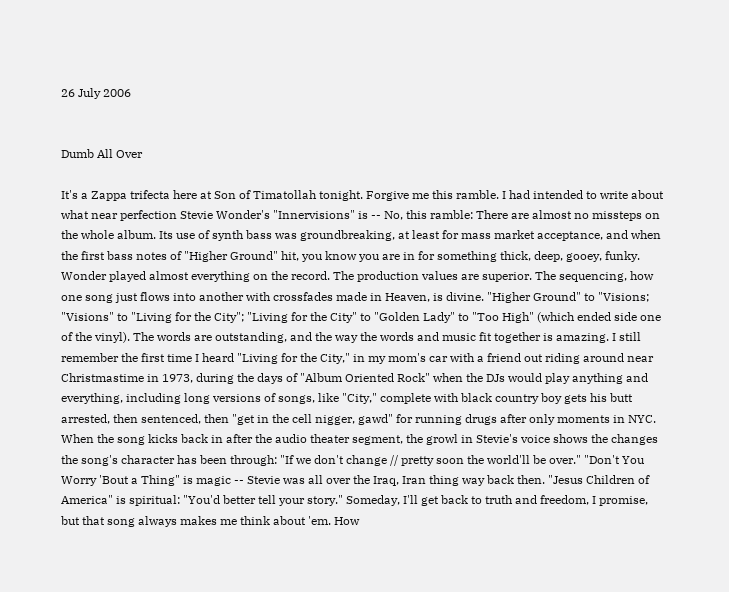26 July 2006


Dumb All Over

It's a Zappa trifecta here at Son of Timatollah tonight. Forgive me this ramble. I had intended to write about what near perfection Stevie Wonder's "Innervisions" is -- No, this ramble: There are almost no missteps on the whole album. Its use of synth bass was groundbreaking, at least for mass market acceptance, and when the first bass notes of "Higher Ground" hit, you know you are in for something thick, deep, gooey, funky. Wonder played almost everything on the record. The production values are superior. The sequencing, how one song just flows into another with crossfades made in Heaven, is divine. "Higher Ground" to "Visions; "Visions" to "Living for the City"; "Living for the City" to "Golden Lady" to "Too High" (which ended side one of the vinyl). The words are outstanding, and the way the words and music fit together is amazing. I still remember the first time I heard "Living for the City," in my mom's car with a friend out riding around near Christmastime in 1973, during the days of "Album Oriented Rock" when the DJs would play anything and everything, including long versions of songs, like "City," complete with black country boy gets his butt arrested, then sentenced, then "get in the cell nigger, gawd" for running drugs after only moments in NYC. When the song kicks back in after the audio theater segment, the growl in Stevie's voice shows the changes the song's character has been through: "If we don't change // pretty soon the world'll be over." "Don't You Worry 'Bout a Thing" is magic -- Stevie was all over the Iraq, Iran thing way back then. "Jesus Children of America" is spiritual: "You'd better tell your story." Someday, I'll get back to truth and freedom, I promise, but that song always makes me think about 'em. How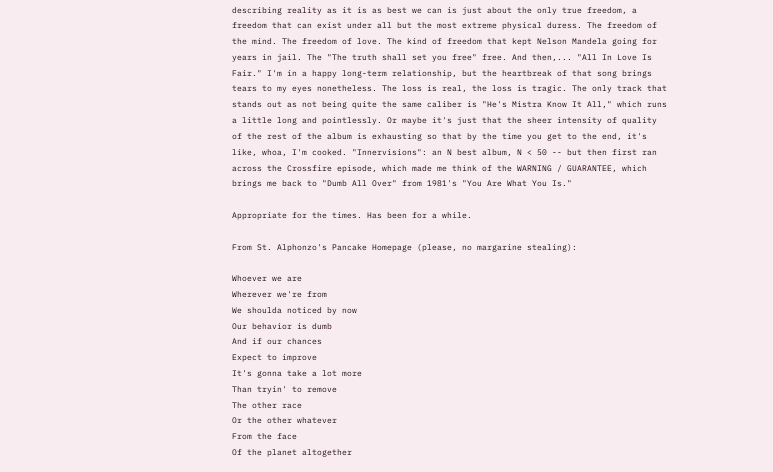describing reality as it is as best we can is just about the only true freedom, a freedom that can exist under all but the most extreme physical duress. The freedom of the mind. The freedom of love. The kind of freedom that kept Nelson Mandela going for years in jail. The "The truth shall set you free" free. And then,... "All In Love Is Fair." I'm in a happy long-term relationship, but the heartbreak of that song brings tears to my eyes nonetheless. The loss is real, the loss is tragic. The only track that stands out as not being quite the same caliber is "He's Mistra Know It All," which runs a little long and pointlessly. Or maybe it's just that the sheer intensity of quality of the rest of the album is exhausting so that by the time you get to the end, it's like, whoa, I'm cooked. "Innervisions": an N best album, N < 50 -- but then first ran across the Crossfire episode, which made me think of the WARNING / GUARANTEE, which brings me back to "Dumb All Over" from 1981's "You Are What You Is."

Appropriate for the times. Has been for a while.

From St. Alphonzo's Pancake Homepage (please, no margarine stealing):

Whoever we are
Wherever we're from
We shoulda noticed by now
Our behavior is dumb
And if our chances
Expect to improve
It's gonna take a lot more
Than tryin' to remove
The other race
Or the other whatever
From the face
Of the planet altogether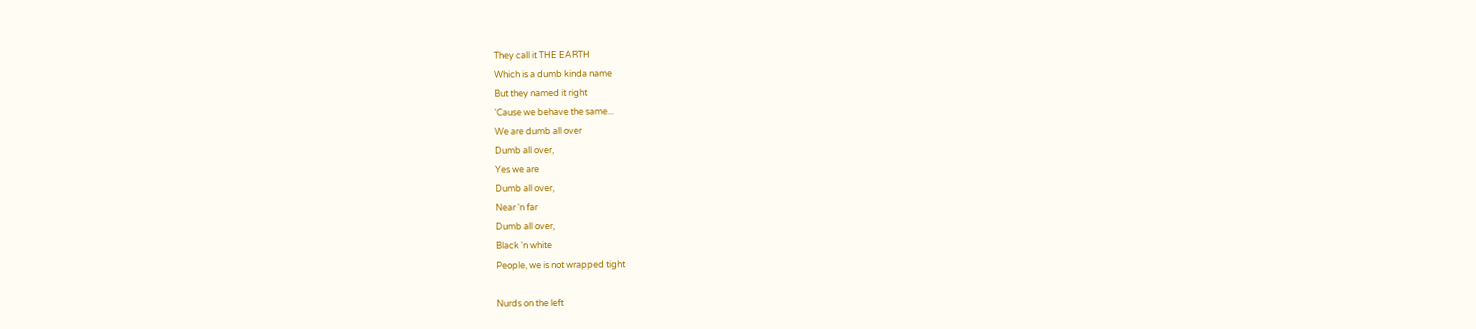They call it THE EARTH
Which is a dumb kinda name
But they named it right
'Cause we behave the same...
We are dumb all over
Dumb all over,
Yes we are
Dumb all over,
Near 'n far
Dumb all over,
Black 'n white
People, we is not wrapped tight

Nurds on the left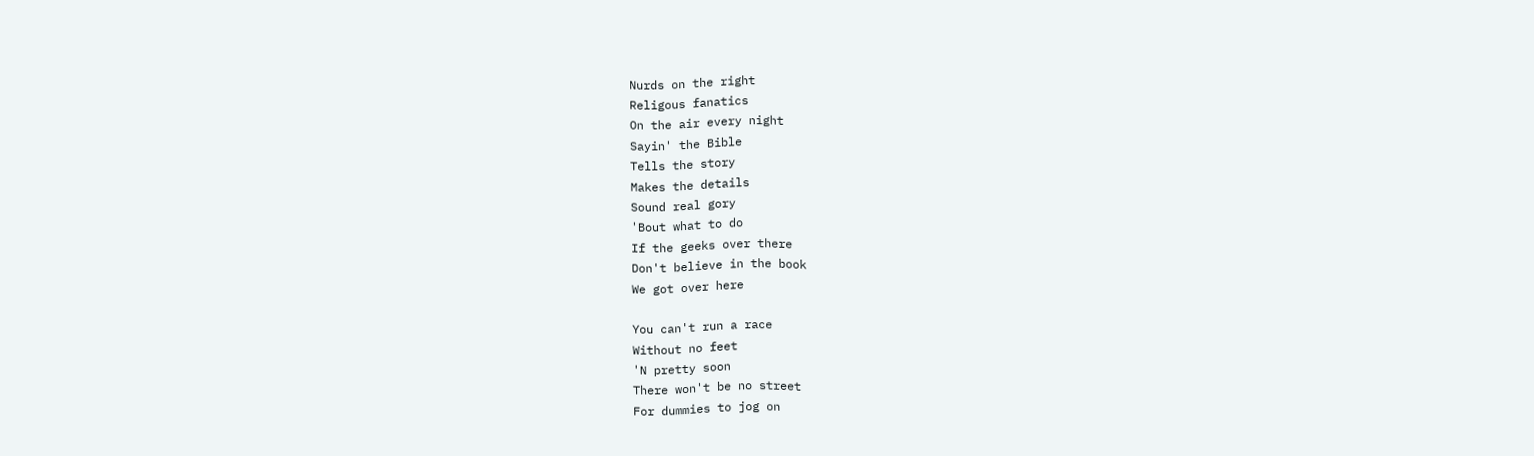Nurds on the right
Religous fanatics
On the air every night
Sayin' the Bible
Tells the story
Makes the details
Sound real gory
'Bout what to do
If the geeks over there
Don't believe in the book
We got over here

You can't run a race
Without no feet
'N pretty soon
There won't be no street
For dummies to jog on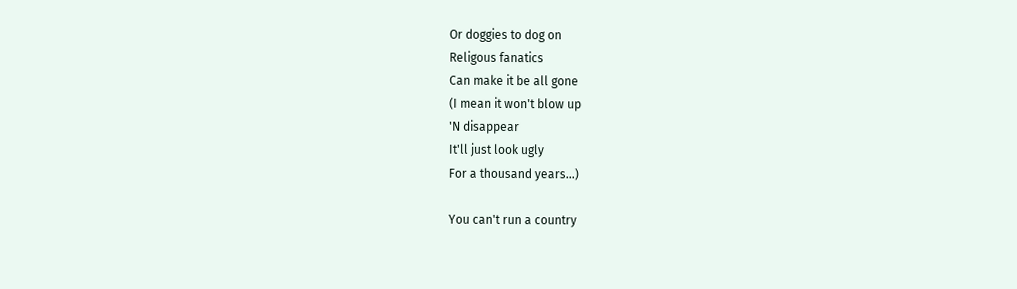Or doggies to dog on
Religous fanatics
Can make it be all gone
(I mean it won't blow up
'N disappear
It'll just look ugly
For a thousand years...)

You can't run a country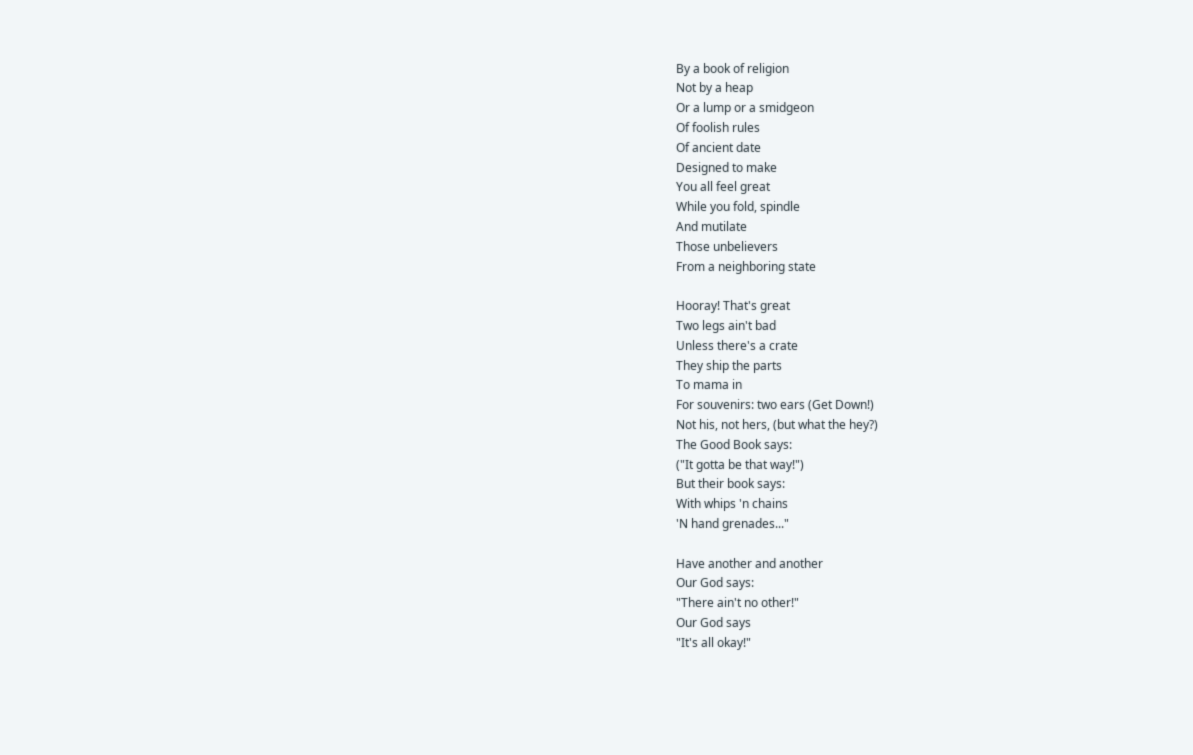By a book of religion
Not by a heap
Or a lump or a smidgeon
Of foolish rules
Of ancient date
Designed to make
You all feel great
While you fold, spindle
And mutilate
Those unbelievers
From a neighboring state

Hooray! That's great
Two legs ain't bad
Unless there's a crate
They ship the parts
To mama in
For souvenirs: two ears (Get Down!)
Not his, not hers, (but what the hey?)
The Good Book says:
("It gotta be that way!")
But their book says:
With whips 'n chains
'N hand grenades..."

Have another and another
Our God says:
"There ain't no other!"
Our God says
"It's all okay!"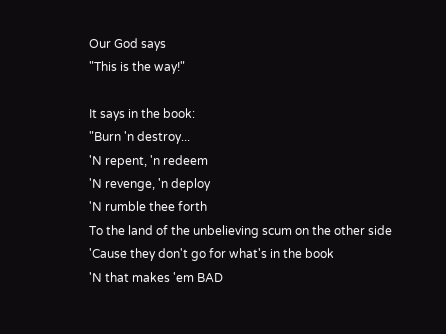Our God says
"This is the way!"

It says in the book:
"Burn 'n destroy...
'N repent, 'n redeem
'N revenge, 'n deploy
'N rumble thee forth
To the land of the unbelieving scum on the other side
'Cause they don't go for what's in the book
'N that makes 'em BAD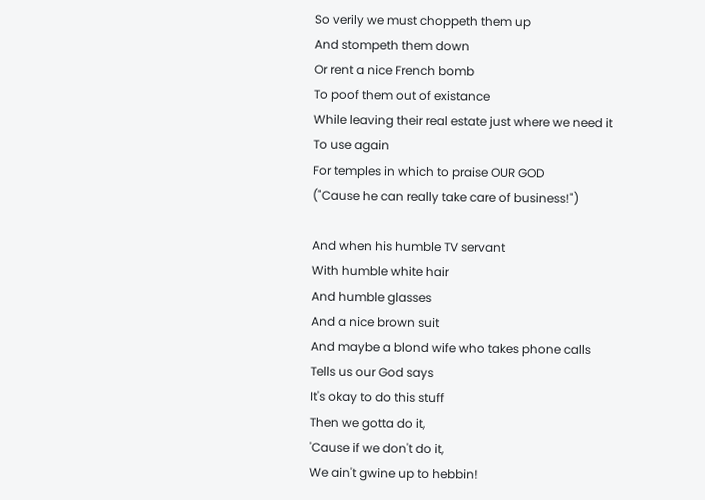So verily we must choppeth them up
And stompeth them down
Or rent a nice French bomb
To poof them out of existance
While leaving their real estate just where we need it
To use again
For temples in which to praise OUR GOD
("Cause he can really take care of business!")

And when his humble TV servant
With humble white hair
And humble glasses
And a nice brown suit
And maybe a blond wife who takes phone calls
Tells us our God says
It's okay to do this stuff
Then we gotta do it,
'Cause if we don't do it,
We ain't gwine up to hebbin!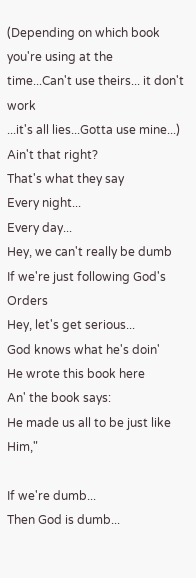(Depending on which book you're using at the
time...Can't use theirs... it don't work
...it's all lies...Gotta use mine...)
Ain't that right?
That's what they say
Every night...
Every day...
Hey, we can't really be dumb
If we're just following God's Orders
Hey, let's get serious...
God knows what he's doin'
He wrote this book here
An' the book says:
He made us all to be just like Him,"

If we're dumb...
Then God is dumb...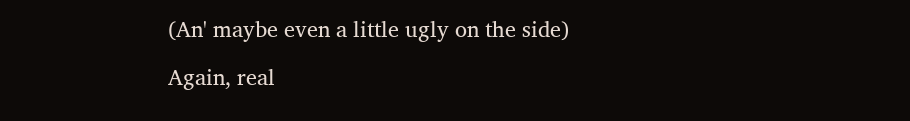(An' maybe even a little ugly on the side)

Again, real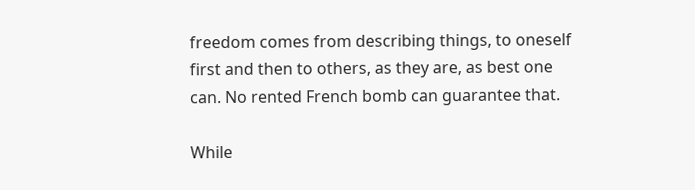freedom comes from describing things, to oneself first and then to others, as they are, as best one can. No rented French bomb can guarantee that.

While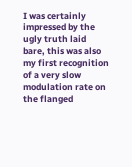I was certainly impressed by the ugly truth laid bare, this was also my first recognition of a very slow modulation rate on the flanged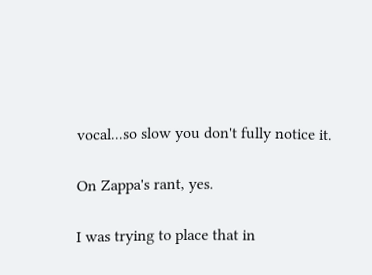vocal...so slow you don't fully notice it.

On Zappa's rant, yes.

I was trying to place that in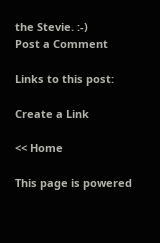the Stevie. :-)
Post a Comment

Links to this post:

Create a Link

<< Home

This page is powered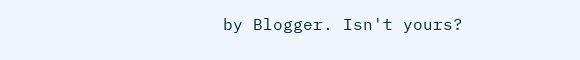by Blogger. Isn't yours?